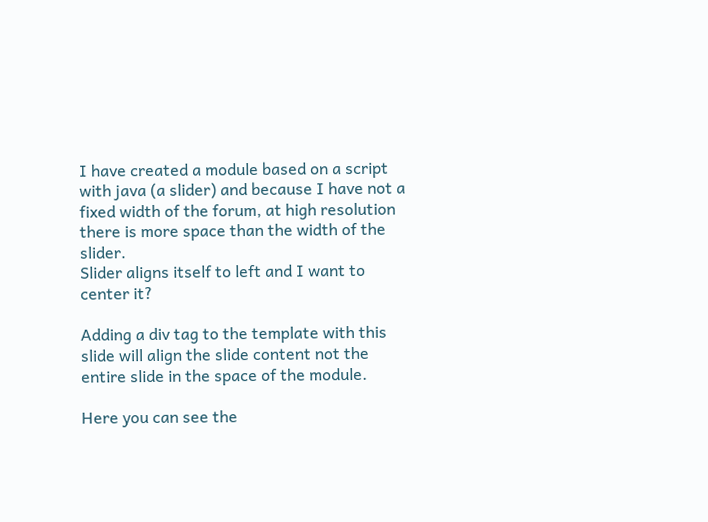I have created a module based on a script with java (a slider) and because I have not a fixed width of the forum, at high resolution there is more space than the width of the slider.
Slider aligns itself to left and I want to center it?

Adding a div tag to the template with this slide will align the slide content not the entire slide in the space of the module.

Here you can see the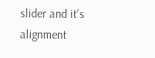slider and it's alignment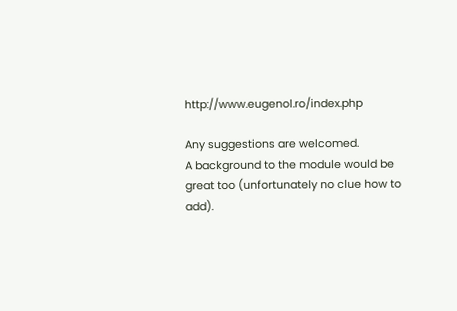http://www.eugenol.ro/index.php

Any suggestions are welcomed.
A background to the module would be great too (unfortunately no clue how to add).